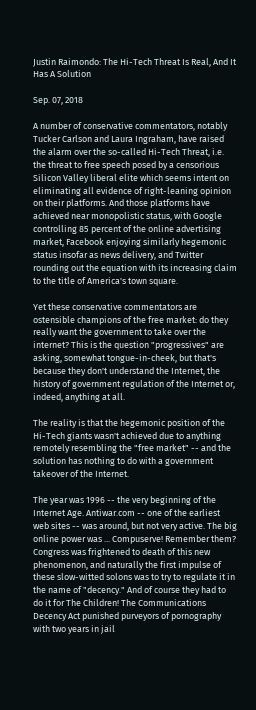Justin Raimondo: The Hi-Tech Threat Is Real, And It Has A Solution

Sep. 07, 2018

A number of conservative commentators, notably Tucker Carlson and Laura Ingraham, have raised the alarm over the so-called Hi-Tech Threat, i.e. the threat to free speech posed by a censorious Silicon Valley liberal elite which seems intent on eliminating all evidence of right-leaning opinion on their platforms. And those platforms have achieved near monopolistic status, with Google controlling 85 percent of the online advertising market, Facebook enjoying similarly hegemonic status insofar as news delivery, and Twitter rounding out the equation with its increasing claim to the title of America's town square.

Yet these conservative commentators are ostensible champions of the free market: do they really want the government to take over the internet? This is the question "progressives" are asking, somewhat tongue-in-cheek, but that's because they don't understand the Internet, the history of government regulation of the Internet or, indeed, anything at all.

The reality is that the hegemonic position of the Hi-Tech giants wasn't achieved due to anything remotely resembling the "free market" -- and the solution has nothing to do with a government takeover of the Internet.

The year was 1996 -- the very beginning of the Internet Age. Antiwar.com -- one of the earliest web sites -- was around, but not very active. The big online power was ... Compuserve! Remember them? Congress was frightened to death of this new phenomenon, and naturally the first impulse of these slow-witted solons was to try to regulate it in the name of "decency." And of course they had to do it for The Children! The Communications Decency Act punished purveyors of pornography with two years in jail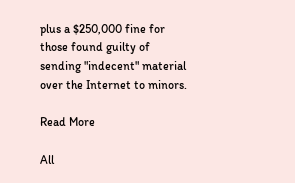plus a $250,000 fine for those found guilty of sending "indecent" material over the Internet to minors.

Read More

All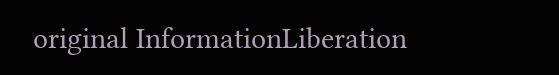original InformationLiberation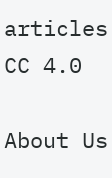articles CC 4.0

About Us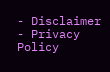- Disclaimer - Privacy Policy